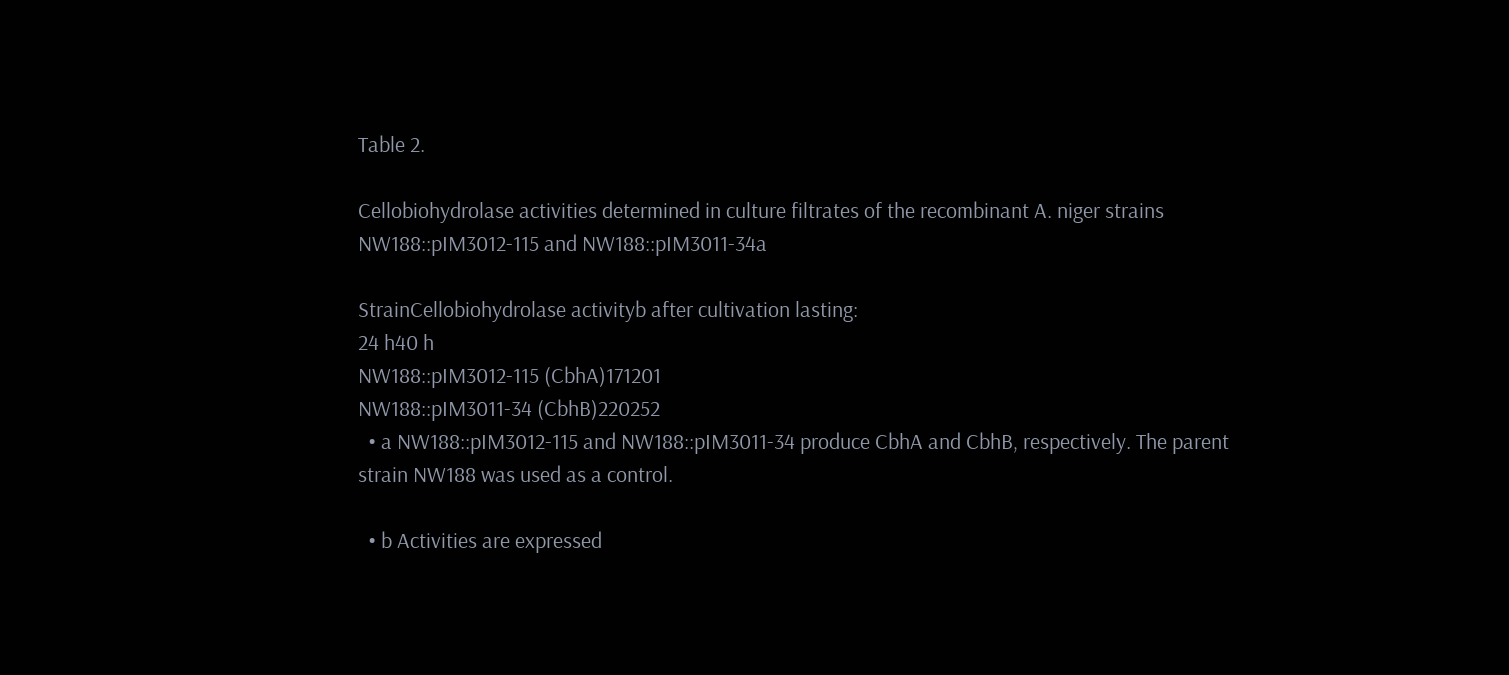Table 2.

Cellobiohydrolase activities determined in culture filtrates of the recombinant A. niger strains NW188::pIM3012-115 and NW188::pIM3011-34a

StrainCellobiohydrolase activityb after cultivation lasting:
24 h40 h
NW188::pIM3012-115 (CbhA)171201
NW188::pIM3011-34 (CbhB)220252
  • a NW188::pIM3012-115 and NW188::pIM3011-34 produce CbhA and CbhB, respectively. The parent strain NW188 was used as a control.

  • b Activities are expressed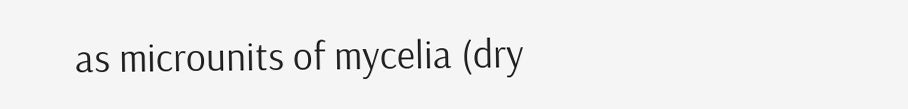as microunits of mycelia (dry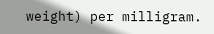weight) per milligram.